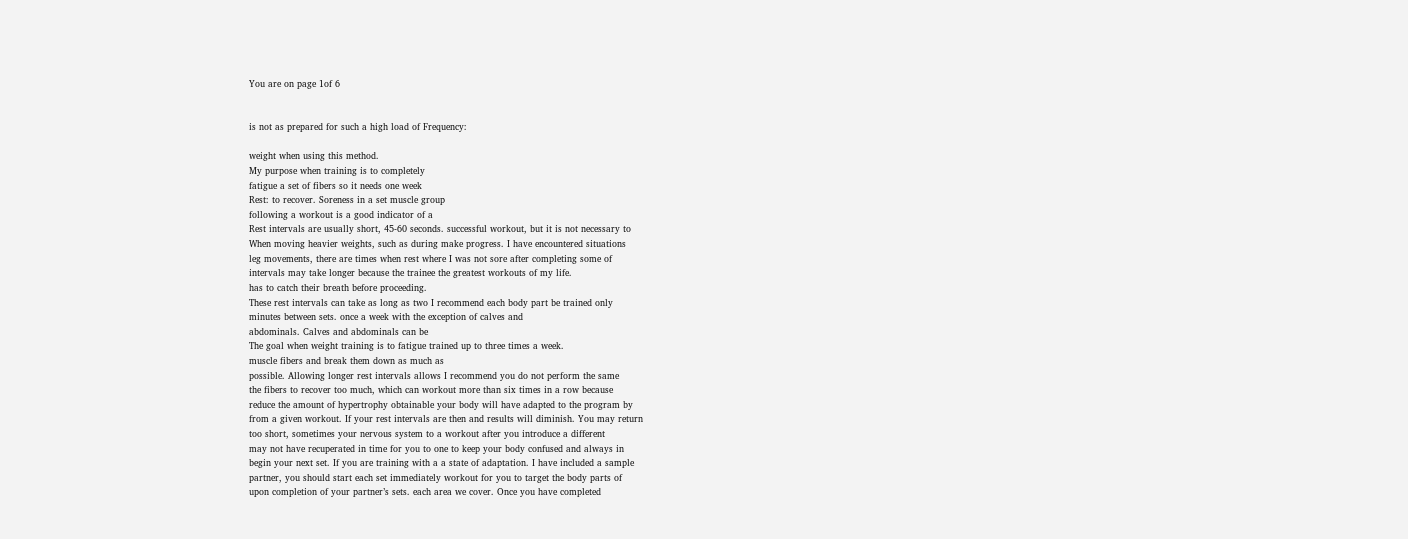You are on page 1of 6


is not as prepared for such a high load of Frequency:

weight when using this method.
My purpose when training is to completely
fatigue a set of fibers so it needs one week
Rest: to recover. Soreness in a set muscle group
following a workout is a good indicator of a
Rest intervals are usually short, 45-60 seconds. successful workout, but it is not necessary to
When moving heavier weights, such as during make progress. I have encountered situations
leg movements, there are times when rest where I was not sore after completing some of
intervals may take longer because the trainee the greatest workouts of my life.
has to catch their breath before proceeding.
These rest intervals can take as long as two I recommend each body part be trained only
minutes between sets. once a week with the exception of calves and
abdominals. Calves and abdominals can be
The goal when weight training is to fatigue trained up to three times a week.
muscle fibers and break them down as much as
possible. Allowing longer rest intervals allows I recommend you do not perform the same
the fibers to recover too much, which can workout more than six times in a row because
reduce the amount of hypertrophy obtainable your body will have adapted to the program by
from a given workout. If your rest intervals are then and results will diminish. You may return
too short, sometimes your nervous system to a workout after you introduce a different
may not have recuperated in time for you to one to keep your body confused and always in
begin your next set. If you are training with a a state of adaptation. I have included a sample
partner, you should start each set immediately workout for you to target the body parts of
upon completion of your partner’s sets. each area we cover. Once you have completed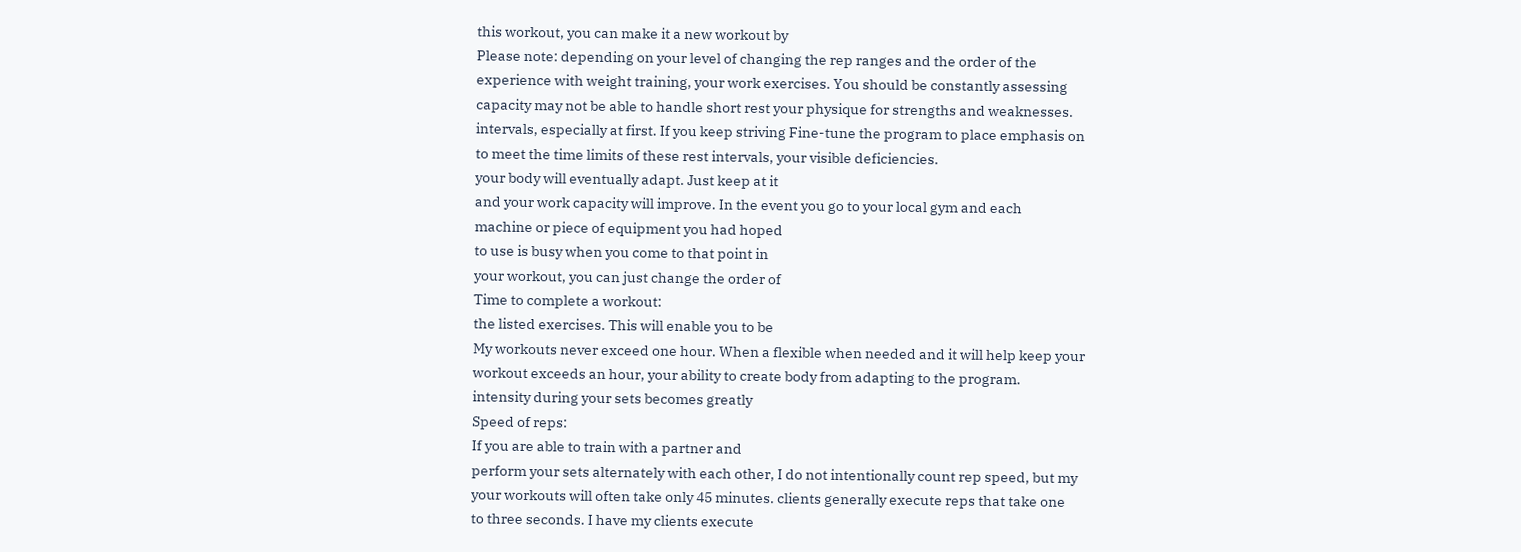this workout, you can make it a new workout by
Please note: depending on your level of changing the rep ranges and the order of the
experience with weight training, your work exercises. You should be constantly assessing
capacity may not be able to handle short rest your physique for strengths and weaknesses.
intervals, especially at first. If you keep striving Fine-tune the program to place emphasis on
to meet the time limits of these rest intervals, your visible deficiencies.
your body will eventually adapt. Just keep at it
and your work capacity will improve. In the event you go to your local gym and each
machine or piece of equipment you had hoped
to use is busy when you come to that point in
your workout, you can just change the order of
Time to complete a workout:
the listed exercises. This will enable you to be
My workouts never exceed one hour. When a flexible when needed and it will help keep your
workout exceeds an hour, your ability to create body from adapting to the program.
intensity during your sets becomes greatly
Speed of reps:
If you are able to train with a partner and
perform your sets alternately with each other, I do not intentionally count rep speed, but my
your workouts will often take only 45 minutes. clients generally execute reps that take one
to three seconds. I have my clients execute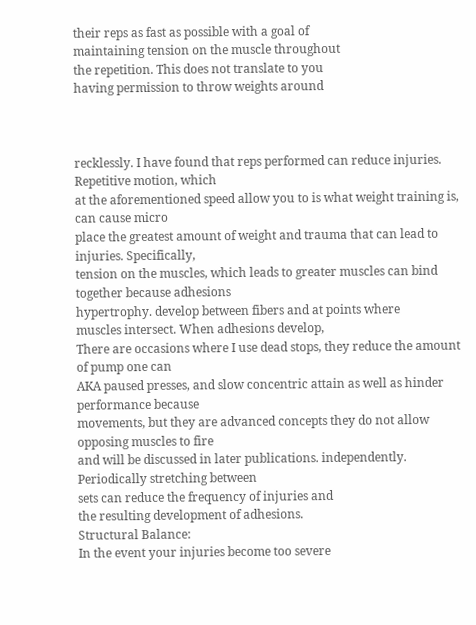their reps as fast as possible with a goal of
maintaining tension on the muscle throughout
the repetition. This does not translate to you
having permission to throw weights around



recklessly. I have found that reps performed can reduce injuries. Repetitive motion, which
at the aforementioned speed allow you to is what weight training is, can cause micro
place the greatest amount of weight and trauma that can lead to injuries. Specifically,
tension on the muscles, which leads to greater muscles can bind together because adhesions
hypertrophy. develop between fibers and at points where
muscles intersect. When adhesions develop,
There are occasions where I use dead stops, they reduce the amount of pump one can
AKA paused presses, and slow concentric attain as well as hinder performance because
movements, but they are advanced concepts they do not allow opposing muscles to fire
and will be discussed in later publications. independently. Periodically stretching between
sets can reduce the frequency of injuries and
the resulting development of adhesions.
Structural Balance:
In the event your injuries become too severe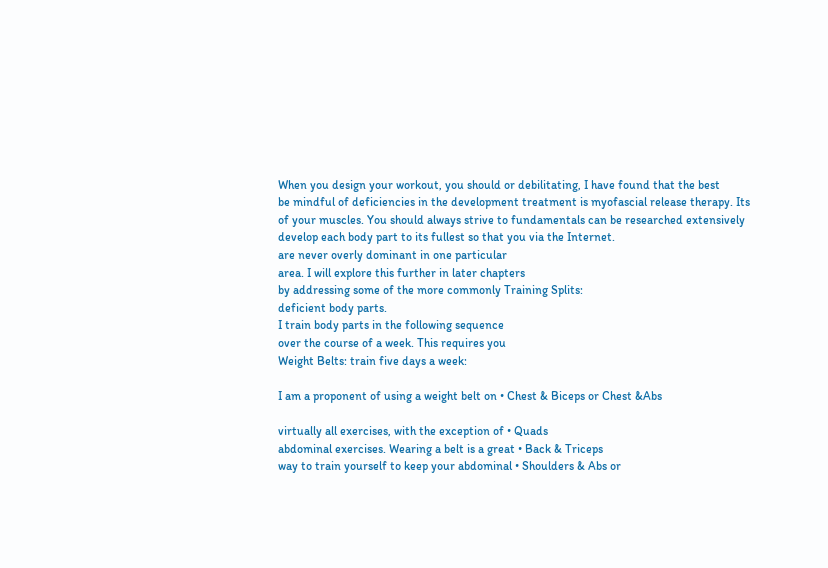When you design your workout, you should or debilitating, I have found that the best
be mindful of deficiencies in the development treatment is myofascial release therapy. Its
of your muscles. You should always strive to fundamentals can be researched extensively
develop each body part to its fullest so that you via the Internet.
are never overly dominant in one particular
area. I will explore this further in later chapters
by addressing some of the more commonly Training Splits:
deficient body parts.
I train body parts in the following sequence
over the course of a week. This requires you
Weight Belts: train five days a week:

I am a proponent of using a weight belt on • Chest & Biceps or Chest &Abs

virtually all exercises, with the exception of • Quads
abdominal exercises. Wearing a belt is a great • Back & Triceps
way to train yourself to keep your abdominal • Shoulders & Abs or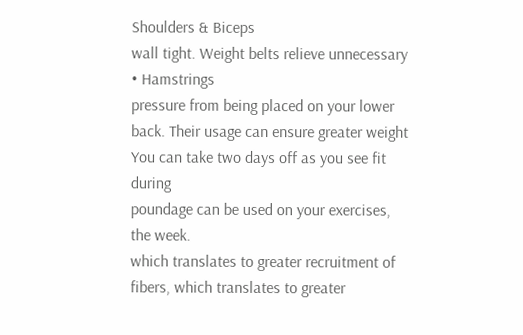Shoulders & Biceps
wall tight. Weight belts relieve unnecessary • Hamstrings
pressure from being placed on your lower
back. Their usage can ensure greater weight You can take two days off as you see fit during
poundage can be used on your exercises, the week.
which translates to greater recruitment of
fibers, which translates to greater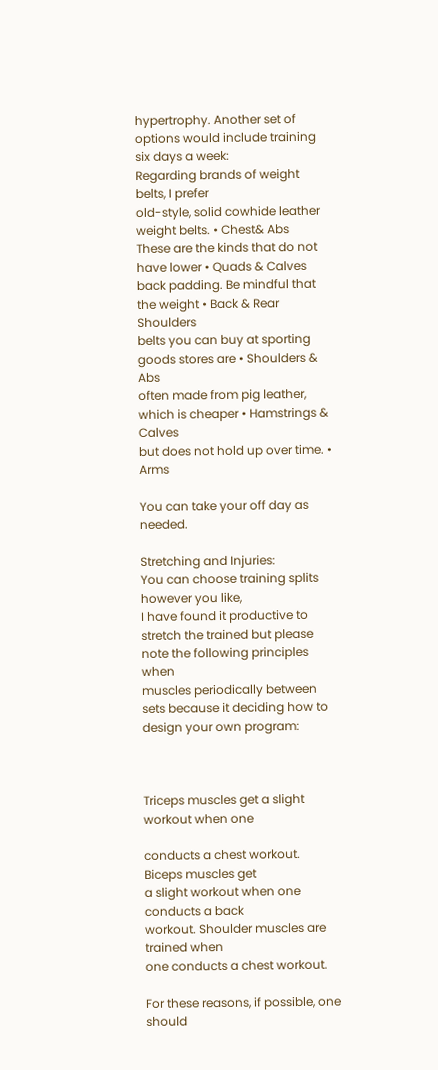hypertrophy. Another set of options would include training
six days a week:
Regarding brands of weight belts, I prefer
old-style, solid cowhide leather weight belts. • Chest& Abs
These are the kinds that do not have lower • Quads & Calves
back padding. Be mindful that the weight • Back & Rear Shoulders
belts you can buy at sporting goods stores are • Shoulders & Abs
often made from pig leather, which is cheaper • Hamstrings & Calves
but does not hold up over time. • Arms

You can take your off day as needed.

Stretching and Injuries:
You can choose training splits however you like,
I have found it productive to stretch the trained but please note the following principles when
muscles periodically between sets because it deciding how to design your own program:



Triceps muscles get a slight workout when one

conducts a chest workout. Biceps muscles get
a slight workout when one conducts a back
workout. Shoulder muscles are trained when
one conducts a chest workout.

For these reasons, if possible, one should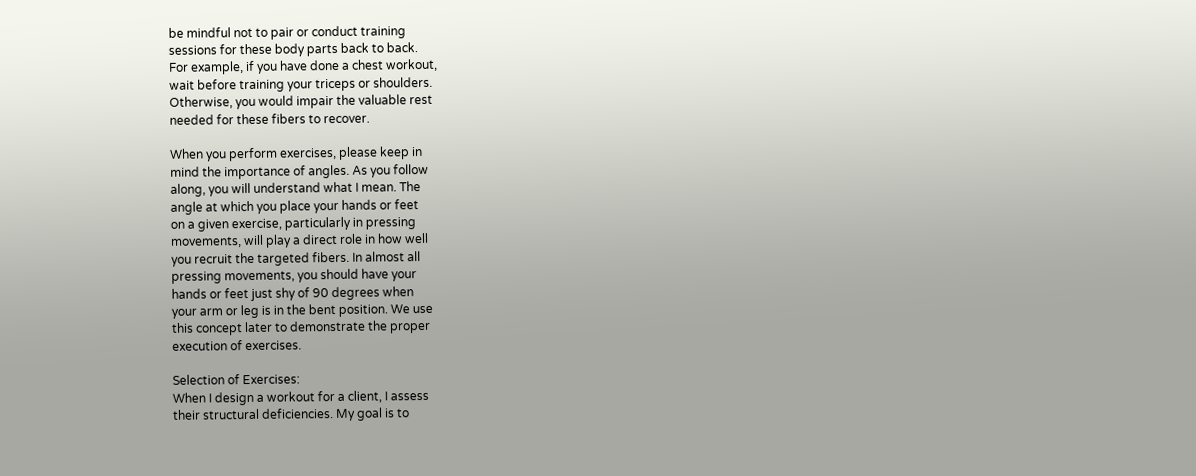be mindful not to pair or conduct training
sessions for these body parts back to back.
For example, if you have done a chest workout,
wait before training your triceps or shoulders.
Otherwise, you would impair the valuable rest
needed for these fibers to recover.

When you perform exercises, please keep in
mind the importance of angles. As you follow
along, you will understand what I mean. The
angle at which you place your hands or feet
on a given exercise, particularly in pressing
movements, will play a direct role in how well
you recruit the targeted fibers. In almost all
pressing movements, you should have your
hands or feet just shy of 90 degrees when
your arm or leg is in the bent position. We use
this concept later to demonstrate the proper
execution of exercises.

Selection of Exercises:
When I design a workout for a client, I assess
their structural deficiencies. My goal is to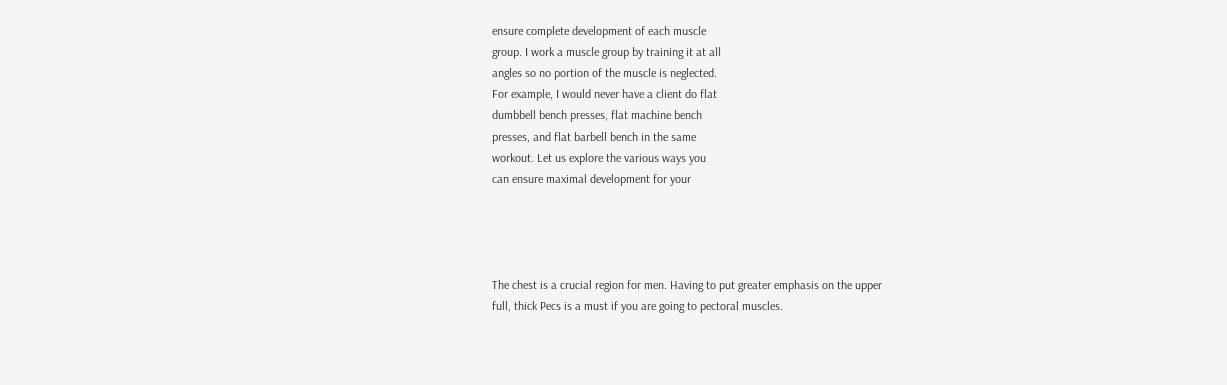ensure complete development of each muscle
group. I work a muscle group by training it at all
angles so no portion of the muscle is neglected.
For example, I would never have a client do flat
dumbbell bench presses, flat machine bench
presses, and flat barbell bench in the same
workout. Let us explore the various ways you
can ensure maximal development for your




The chest is a crucial region for men. Having to put greater emphasis on the upper
full, thick Pecs is a must if you are going to pectoral muscles.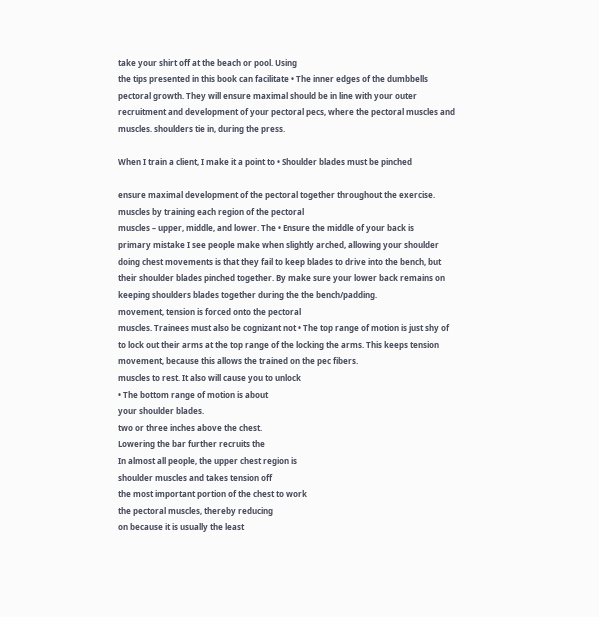take your shirt off at the beach or pool. Using
the tips presented in this book can facilitate • The inner edges of the dumbbells
pectoral growth. They will ensure maximal should be in line with your outer
recruitment and development of your pectoral pecs, where the pectoral muscles and
muscles. shoulders tie in, during the press.

When I train a client, I make it a point to • Shoulder blades must be pinched

ensure maximal development of the pectoral together throughout the exercise.
muscles by training each region of the pectoral
muscles – upper, middle, and lower. The • Ensure the middle of your back is
primary mistake I see people make when slightly arched, allowing your shoulder
doing chest movements is that they fail to keep blades to drive into the bench, but
their shoulder blades pinched together. By make sure your lower back remains on
keeping shoulders blades together during the the bench/padding.
movement, tension is forced onto the pectoral
muscles. Trainees must also be cognizant not • The top range of motion is just shy of
to lock out their arms at the top range of the locking the arms. This keeps tension
movement, because this allows the trained on the pec fibers.
muscles to rest. It also will cause you to unlock
• The bottom range of motion is about
your shoulder blades.
two or three inches above the chest.
Lowering the bar further recruits the
In almost all people, the upper chest region is
shoulder muscles and takes tension off
the most important portion of the chest to work
the pectoral muscles, thereby reducing
on because it is usually the least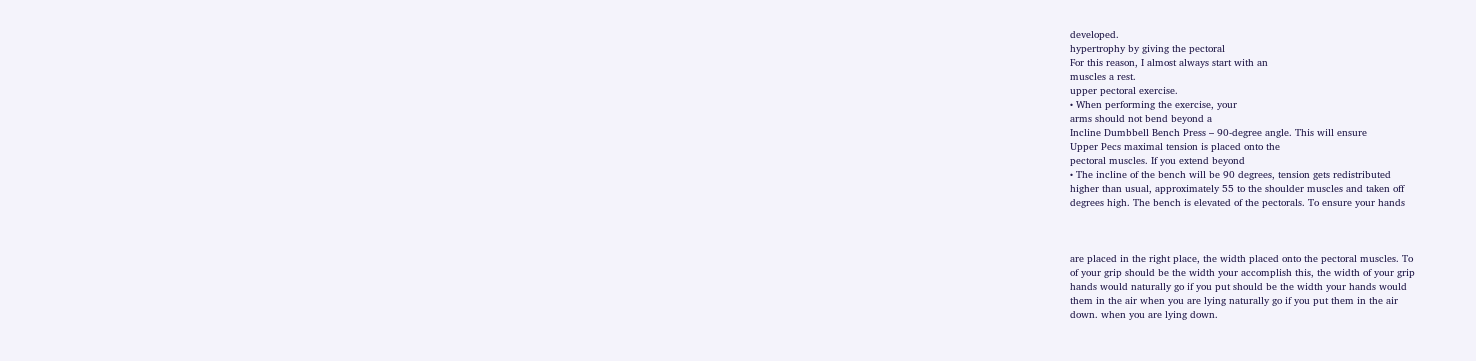developed.
hypertrophy by giving the pectoral
For this reason, I almost always start with an
muscles a rest.
upper pectoral exercise.
• When performing the exercise, your
arms should not bend beyond a
Incline Dumbbell Bench Press – 90-degree angle. This will ensure
Upper Pecs maximal tension is placed onto the
pectoral muscles. If you extend beyond
• The incline of the bench will be 90 degrees, tension gets redistributed
higher than usual, approximately 55 to the shoulder muscles and taken off
degrees high. The bench is elevated of the pectorals. To ensure your hands



are placed in the right place, the width placed onto the pectoral muscles. To
of your grip should be the width your accomplish this, the width of your grip
hands would naturally go if you put should be the width your hands would
them in the air when you are lying naturally go if you put them in the air
down. when you are lying down.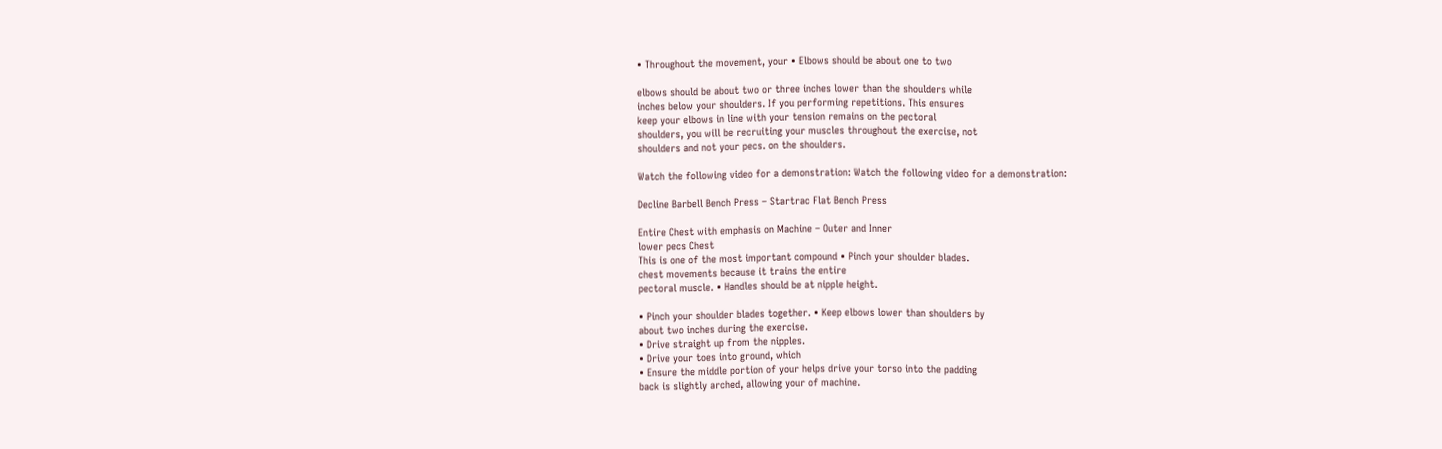• Throughout the movement, your • Elbows should be about one to two

elbows should be about two or three inches lower than the shoulders while
inches below your shoulders. If you performing repetitions. This ensures
keep your elbows in line with your tension remains on the pectoral
shoulders, you will be recruiting your muscles throughout the exercise, not
shoulders and not your pecs. on the shoulders.

Watch the following video for a demonstration: Watch the following video for a demonstration:

Decline Barbell Bench Press – Startrac Flat Bench Press

Entire Chest with emphasis on Machine – Outer and Inner
lower pecs Chest
This is one of the most important compound • Pinch your shoulder blades.
chest movements because it trains the entire
pectoral muscle. • Handles should be at nipple height.

• Pinch your shoulder blades together. • Keep elbows lower than shoulders by
about two inches during the exercise.
• Drive straight up from the nipples.
• Drive your toes into ground, which
• Ensure the middle portion of your helps drive your torso into the padding
back is slightly arched, allowing your of machine.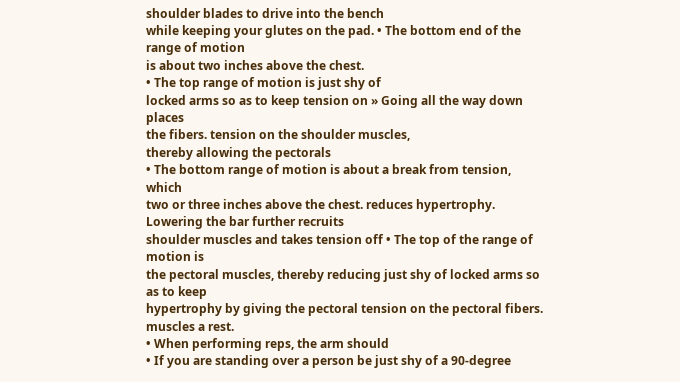shoulder blades to drive into the bench
while keeping your glutes on the pad. • The bottom end of the range of motion
is about two inches above the chest.
• The top range of motion is just shy of
locked arms so as to keep tension on » Going all the way down places
the fibers. tension on the shoulder muscles,
thereby allowing the pectorals
• The bottom range of motion is about a break from tension, which
two or three inches above the chest. reduces hypertrophy.
Lowering the bar further recruits
shoulder muscles and takes tension off • The top of the range of motion is
the pectoral muscles, thereby reducing just shy of locked arms so as to keep
hypertrophy by giving the pectoral tension on the pectoral fibers.
muscles a rest.
• When performing reps, the arm should
• If you are standing over a person be just shy of a 90-degree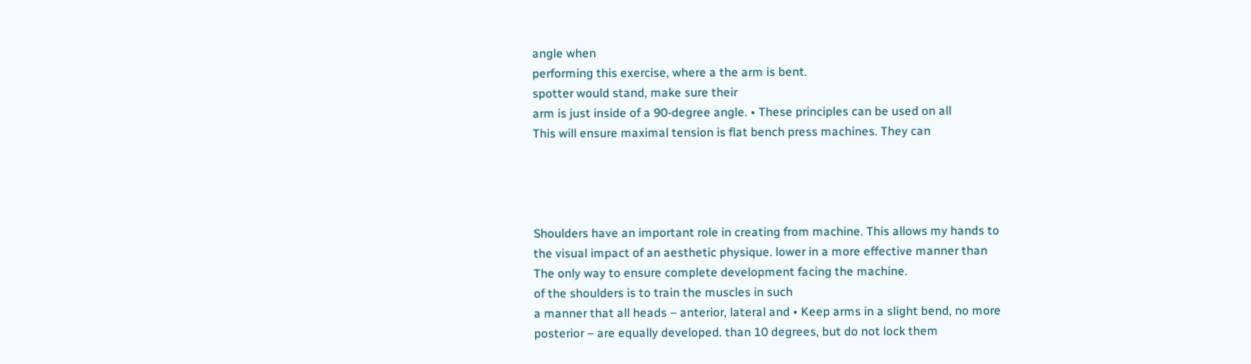angle when
performing this exercise, where a the arm is bent.
spotter would stand, make sure their
arm is just inside of a 90-degree angle. • These principles can be used on all
This will ensure maximal tension is flat bench press machines. They can




Shoulders have an important role in creating from machine. This allows my hands to
the visual impact of an aesthetic physique. lower in a more effective manner than
The only way to ensure complete development facing the machine.
of the shoulders is to train the muscles in such
a manner that all heads – anterior, lateral and • Keep arms in a slight bend, no more
posterior – are equally developed. than 10 degrees, but do not lock them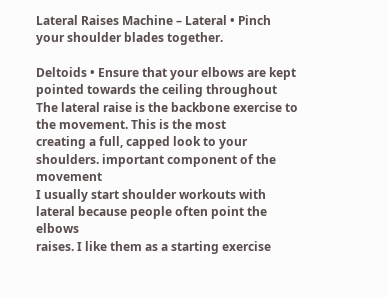Lateral Raises Machine – Lateral • Pinch your shoulder blades together.

Deltoids • Ensure that your elbows are kept
pointed towards the ceiling throughout
The lateral raise is the backbone exercise to the movement. This is the most
creating a full, capped look to your shoulders. important component of the movement
I usually start shoulder workouts with lateral because people often point the elbows
raises. I like them as a starting exercise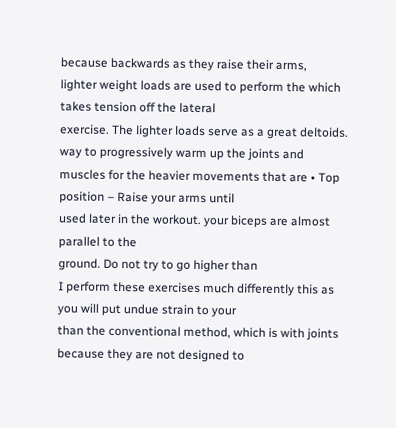because backwards as they raise their arms,
lighter weight loads are used to perform the which takes tension off the lateral
exercise. The lighter loads serve as a great deltoids.
way to progressively warm up the joints and
muscles for the heavier movements that are • Top position – Raise your arms until
used later in the workout. your biceps are almost parallel to the
ground. Do not try to go higher than
I perform these exercises much differently this as you will put undue strain to your
than the conventional method, which is with joints because they are not designed to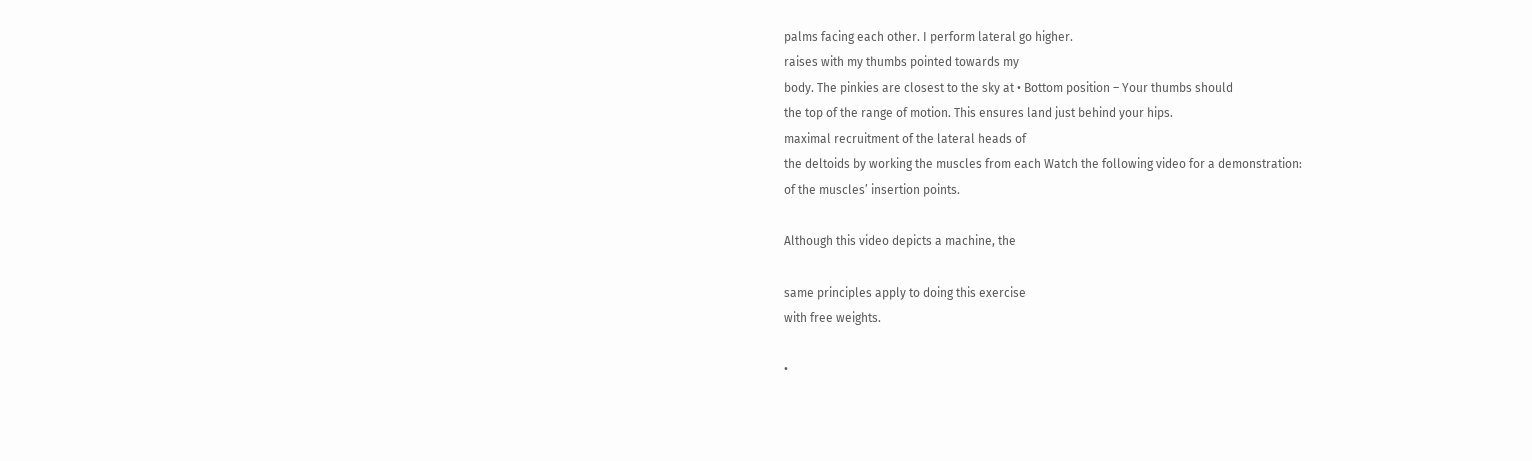palms facing each other. I perform lateral go higher.
raises with my thumbs pointed towards my
body. The pinkies are closest to the sky at • Bottom position – Your thumbs should
the top of the range of motion. This ensures land just behind your hips.
maximal recruitment of the lateral heads of
the deltoids by working the muscles from each Watch the following video for a demonstration:
of the muscles’ insertion points.

Although this video depicts a machine, the

same principles apply to doing this exercise
with free weights.

•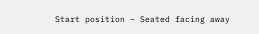Start position – Seated facing away